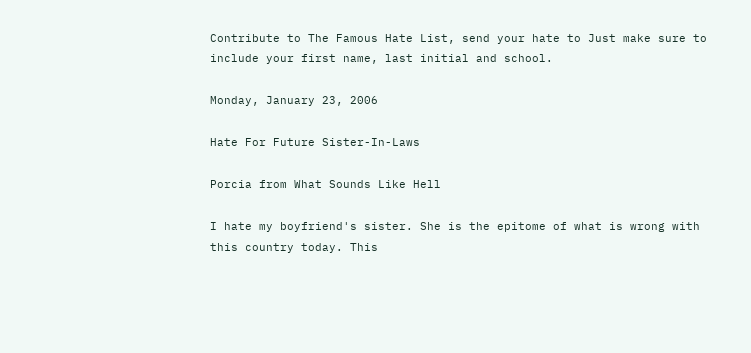Contribute to The Famous Hate List, send your hate to Just make sure to include your first name, last initial and school.

Monday, January 23, 2006

Hate For Future Sister-In-Laws

Porcia from What Sounds Like Hell

I hate my boyfriend's sister. She is the epitome of what is wrong with this country today. This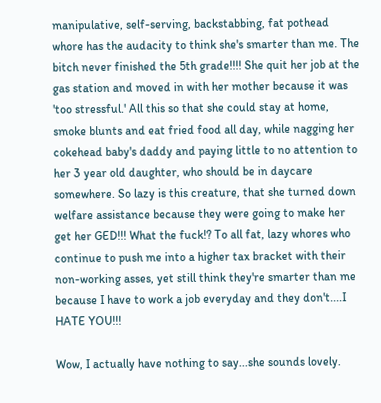manipulative, self-serving, backstabbing, fat pothead whore has the audacity to think she's smarter than me. The bitch never finished the 5th grade!!!! She quit her job at the gas station and moved in with her mother because it was 'too stressful.' All this so that she could stay at home, smoke blunts and eat fried food all day, while nagging her cokehead baby's daddy and paying little to no attention to her 3 year old daughter, who should be in daycare somewhere. So lazy is this creature, that she turned down welfare assistance because they were going to make her get her GED!!! What the fuck!? To all fat, lazy whores who continue to push me into a higher tax bracket with their non-working asses, yet still think they're smarter than me because I have to work a job everyday and they don't....I HATE YOU!!!

Wow, I actually have nothing to say...she sounds lovely.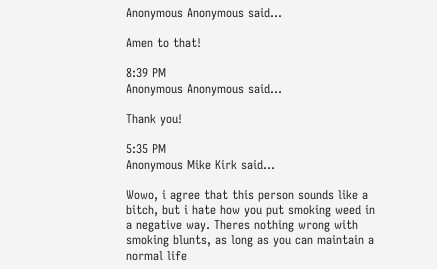Anonymous Anonymous said...

Amen to that!

8:39 PM
Anonymous Anonymous said...

Thank you!

5:35 PM
Anonymous Mike Kirk said...

Wowo, i agree that this person sounds like a bitch, but i hate how you put smoking weed in a negative way. Theres nothing wrong with smoking blunts, as long as you can maintain a normal life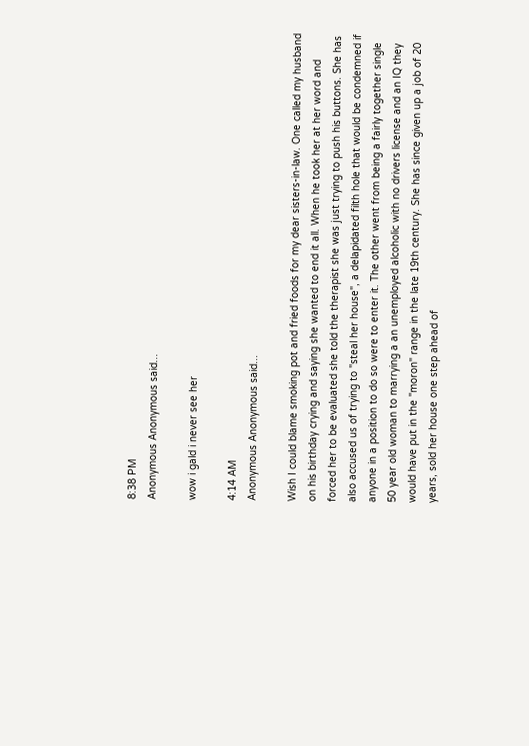8:38 PM
Anonymous Anonymous said...

wow i gald i never see her

4:14 AM
Anonymous Anonymous said...

Wish I could blame smoking pot and fried foods for my dear sisters-in-law. One called my husband on his birthday crying and saying she wanted to end it all. When he took her at her word and forced her to be evaluated she told the therapist she was just trying to push his buttons. She has also accused us of trying to "steal her house", a delapidated filth hole that would be condemned if anyone in a position to do so were to enter it. The other went from being a fairly together single 50 year old woman to marrying a an unemployed alcoholic with no drivers license and an IQ they would have put in the "moron" range in the late 19th century. She has since given up a job of 20 years, sold her house one step ahead of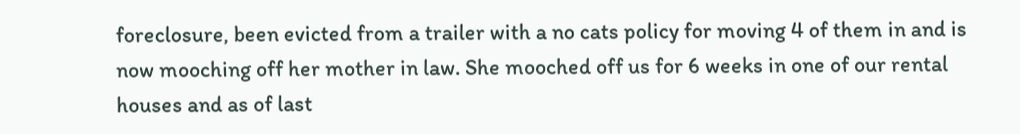foreclosure, been evicted from a trailer with a no cats policy for moving 4 of them in and is now mooching off her mother in law. She mooched off us for 6 weeks in one of our rental houses and as of last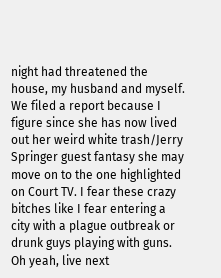night had threatened the house, my husband and myself. We filed a report because I figure since she has now lived out her weird white trash/Jerry Springer guest fantasy she may move on to the one highlighted on Court TV. I fear these crazy bitches like I fear entering a city with a plague outbreak or drunk guys playing with guns. Oh yeah, live next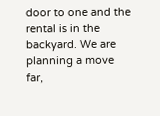door to one and the rental is in the backyard. We are planning a move far,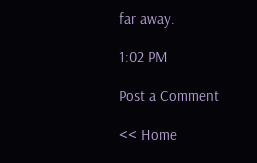far away.

1:02 PM

Post a Comment

<< Home